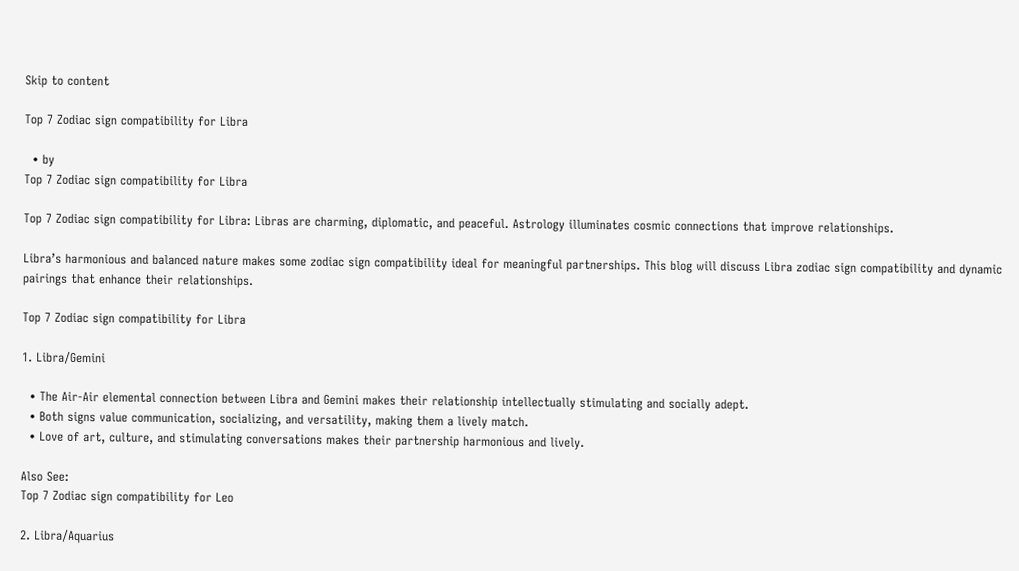Skip to content

Top 7 Zodiac sign compatibility for Libra

  • by
Top 7 Zodiac sign compatibility for Libra

Top 7 Zodiac sign compatibility for Libra: Libras are charming, diplomatic, and peaceful. Astrology illuminates cosmic connections that improve relationships.

Libra’s harmonious and balanced nature makes some zodiac sign compatibility ideal for meaningful partnerships. This blog will discuss Libra zodiac sign compatibility and dynamic pairings that enhance their relationships.

Top 7 Zodiac sign compatibility for Libra

1. Libra/Gemini

  • The Air-Air elemental connection between Libra and Gemini makes their relationship intellectually stimulating and socially adept.
  • Both signs value communication, socializing, and versatility, making them a lively match.
  • Love of art, culture, and stimulating conversations makes their partnership harmonious and lively.

Also See:
Top 7 Zodiac sign compatibility for Leo

2. Libra/Aquarius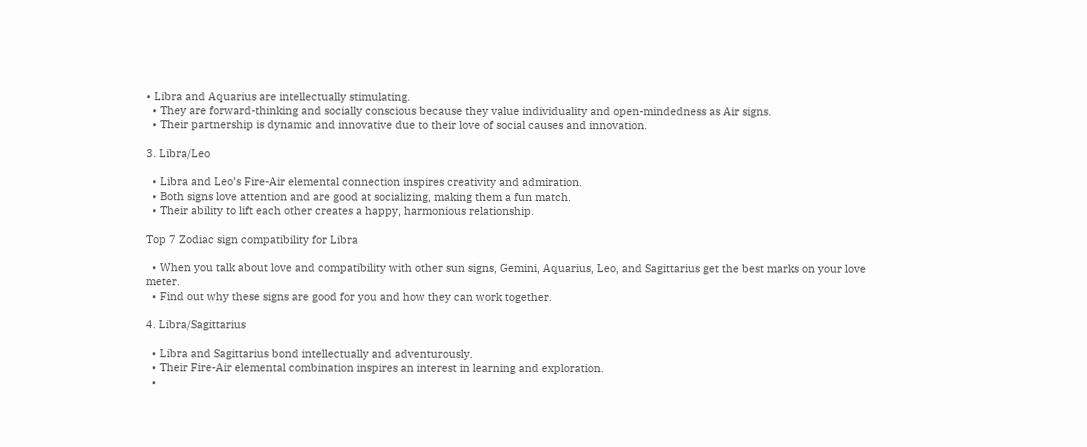• Libra and Aquarius are intellectually stimulating.
  • They are forward-thinking and socially conscious because they value individuality and open-mindedness as Air signs.
  • Their partnership is dynamic and innovative due to their love of social causes and innovation.

3. Libra/Leo

  • Libra and Leo’s Fire-Air elemental connection inspires creativity and admiration.
  • Both signs love attention and are good at socializing, making them a fun match.
  • Their ability to lift each other creates a happy, harmonious relationship.

Top 7 Zodiac sign compatibility for Libra

  • When you talk about love and compatibility with other sun signs, Gemini, Aquarius, Leo, and Sagittarius get the best marks on your love meter.
  • Find out why these signs are good for you and how they can work together.

4. Libra/Sagittarius

  • Libra and Sagittarius bond intellectually and adventurously.
  • Their Fire-Air elemental combination inspires an interest in learning and exploration.
  •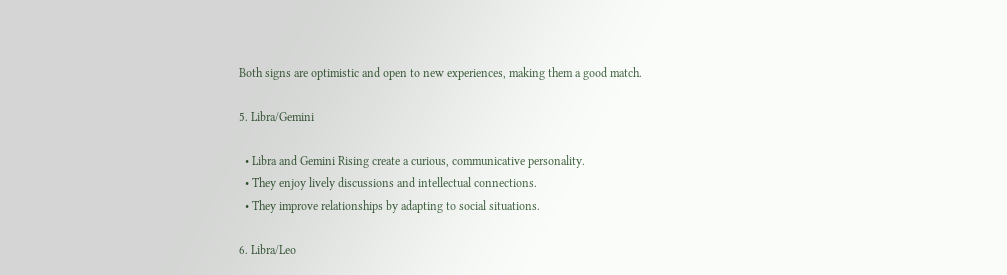Both signs are optimistic and open to new experiences, making them a good match.

5. Libra/Gemini

  • Libra and Gemini Rising create a curious, communicative personality.
  • They enjoy lively discussions and intellectual connections.
  • They improve relationships by adapting to social situations.

6. Libra/Leo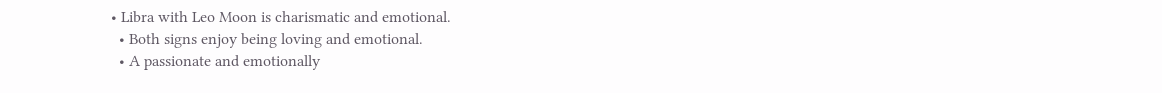• Libra with Leo Moon is charismatic and emotional.
  • Both signs enjoy being loving and emotional.
  • A passionate and emotionally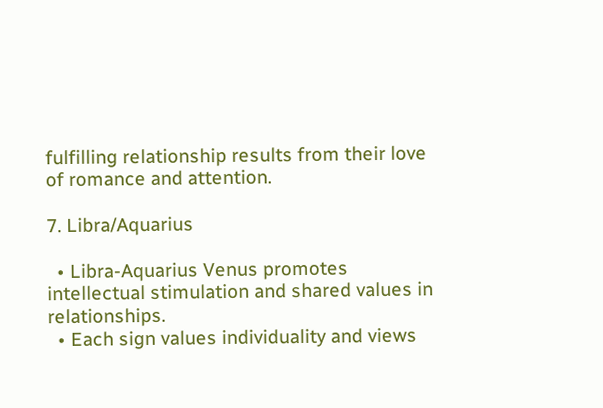fulfilling relationship results from their love of romance and attention.

7. Libra/Aquarius

  • Libra-Aquarius Venus promotes intellectual stimulation and shared values in relationships.
  • Each sign values individuality and views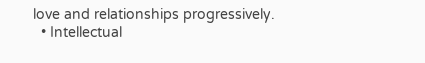love and relationships progressively.
  • Intellectual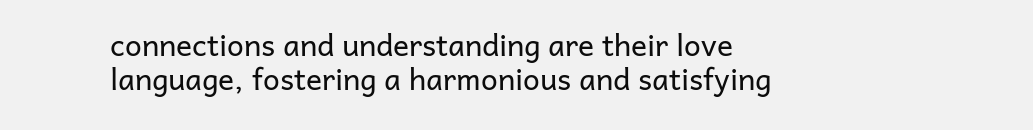connections and understanding are their love language, fostering a harmonious and satisfying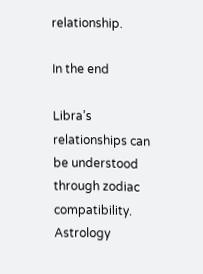relationship.

In the end

Libra’s relationships can be understood through zodiac compatibility. Astrology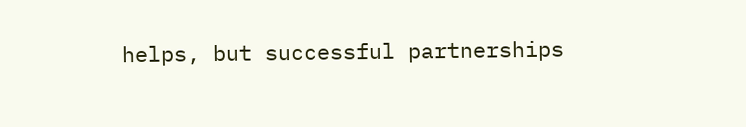helps, but successful partnerships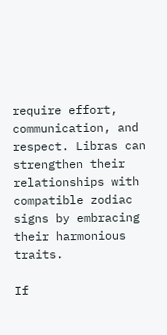require effort, communication, and respect. Libras can strengthen their relationships with compatible zodiac signs by embracing their harmonious traits.

If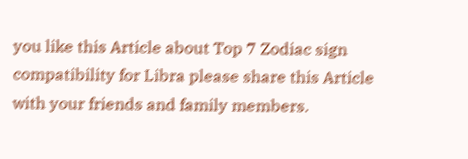you like this Article about Top 7 Zodiac sign compatibility for Libra please share this Article with your friends and family members.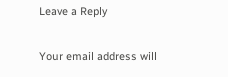Leave a Reply

Your email address will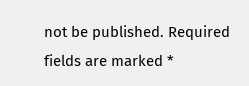not be published. Required fields are marked *